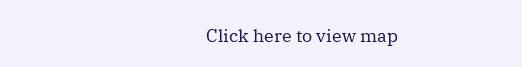Click here to view map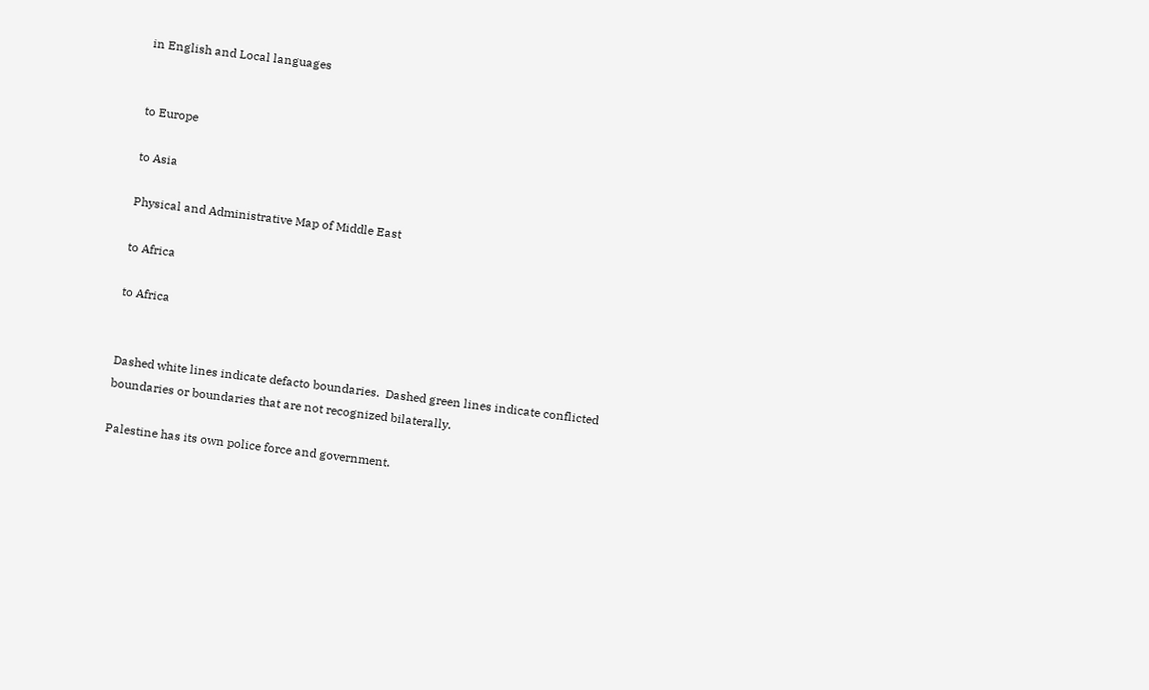in English and Local languages


to Europe

to Asia

Physical and Administrative Map of Middle East

to Africa

to Africa


Dashed white lines indicate defacto boundaries.  Dashed green lines indicate conflicted boundaries or boundaries that are not recognized bilaterally.

Palestine has its own police force and government.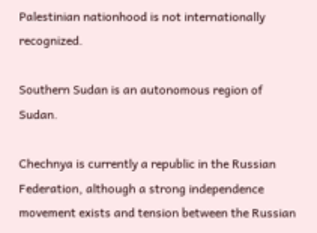Palestinian nationhood is not internationally recognized.

Southern Sudan is an autonomous region of Sudan.

Chechnya is currently a republic in the Russian Federation, although a strong independence movement exists and tension between the Russian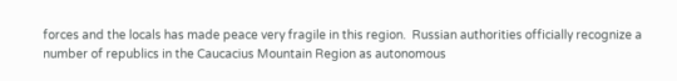forces and the locals has made peace very fragile in this region.  Russian authorities officially recognize a number of republics in the Caucacius Mountain Region as autonomous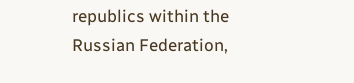republics within the Russian Federation,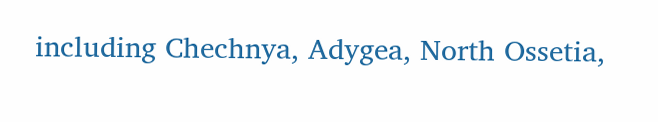including Chechnya, Adygea, North Ossetia,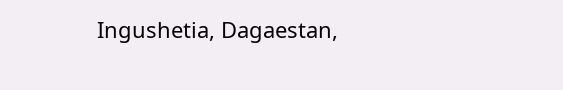Ingushetia, Dagaestan,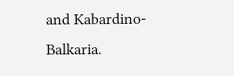and Kabardino-Balkaria.